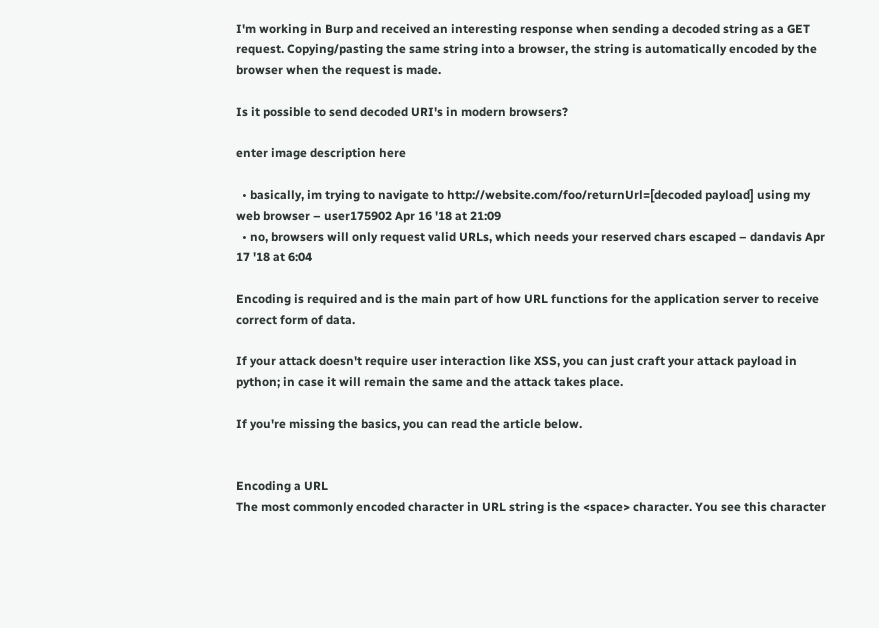I'm working in Burp and received an interesting response when sending a decoded string as a GET request. Copying/pasting the same string into a browser, the string is automatically encoded by the browser when the request is made.

Is it possible to send decoded URI's in modern browsers?

enter image description here

  • basically, im trying to navigate to http://website.com/foo/returnUrl=[decoded payload] using my web browser – user175902 Apr 16 '18 at 21:09
  • no, browsers will only request valid URLs, which needs your reserved chars escaped – dandavis Apr 17 '18 at 6:04

Encoding is required and is the main part of how URL functions for the application server to receive correct form of data.

If your attack doesn't require user interaction like XSS, you can just craft your attack payload in python; in case it will remain the same and the attack takes place.

If you're missing the basics, you can read the article below.


Encoding a URL
The most commonly encoded character in URL string is the <space> character. You see this character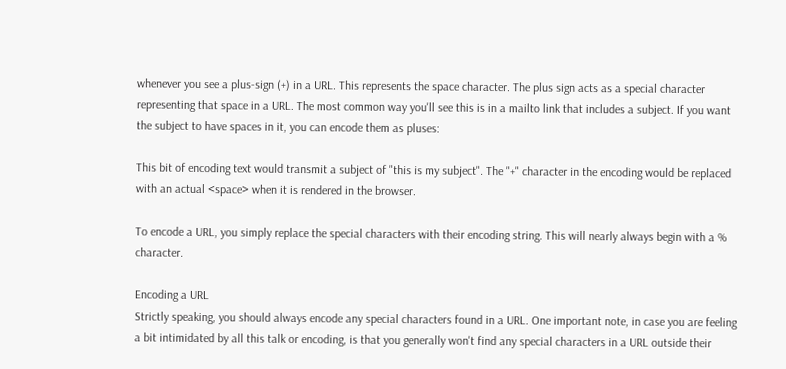whenever you see a plus-sign (+) in a URL. This represents the space character. The plus sign acts as a special character representing that space in a URL. The most common way you'll see this is in a mailto link that includes a subject. If you want the subject to have spaces in it, you can encode them as pluses:

This bit of encoding text would transmit a subject of "this is my subject". The "+" character in the encoding would be replaced with an actual <space> when it is rendered in the browser.

To encode a URL, you simply replace the special characters with their encoding string. This will nearly always begin with a % character.

Encoding a URL
Strictly speaking, you should always encode any special characters found in a URL. One important note, in case you are feeling a bit intimidated by all this talk or encoding, is that you generally won't find any special characters in a URL outside their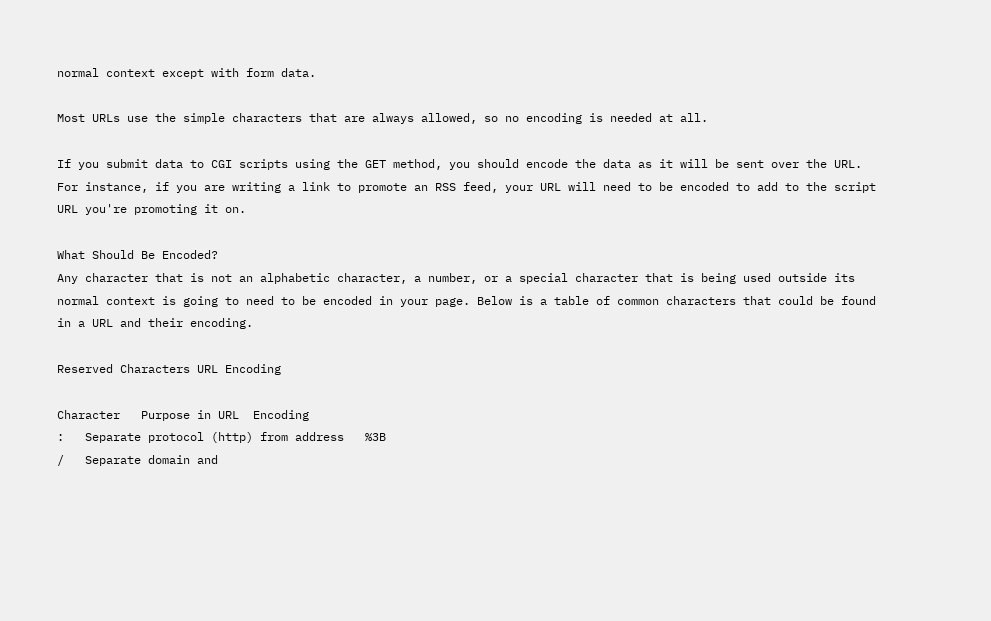normal context except with form data.

Most URLs use the simple characters that are always allowed, so no encoding is needed at all.

If you submit data to CGI scripts using the GET method, you should encode the data as it will be sent over the URL. For instance, if you are writing a link to promote an RSS feed, your URL will need to be encoded to add to the script URL you're promoting it on.

What Should Be Encoded?
Any character that is not an alphabetic character, a number, or a special character that is being used outside its normal context is going to need to be encoded in your page. Below is a table of common characters that could be found in a URL and their encoding.

Reserved Characters URL Encoding

Character   Purpose in URL  Encoding
:   Separate protocol (http) from address   %3B
/   Separate domain and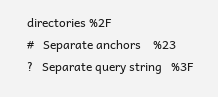directories %2F
#   Separate anchors    %23
?   Separate query string   %3F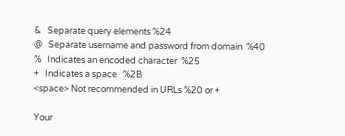&   Separate query elements %24
@   Separate username and password from domain  %40
%   Indicates an encoded character  %25
+   Indicates a space   %2B
<space> Not recommended in URLs %20 or +

Your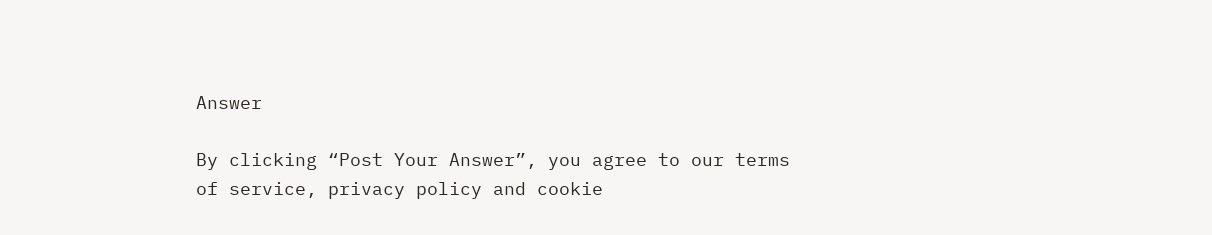Answer

By clicking “Post Your Answer”, you agree to our terms of service, privacy policy and cookie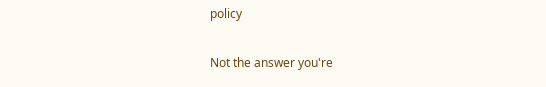policy

Not the answer you're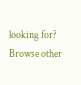looking for? Browse other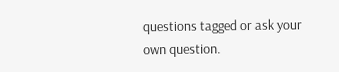questions tagged or ask your own question.